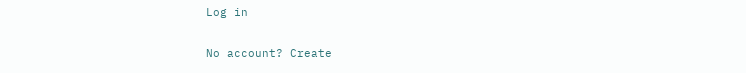Log in

No account? Create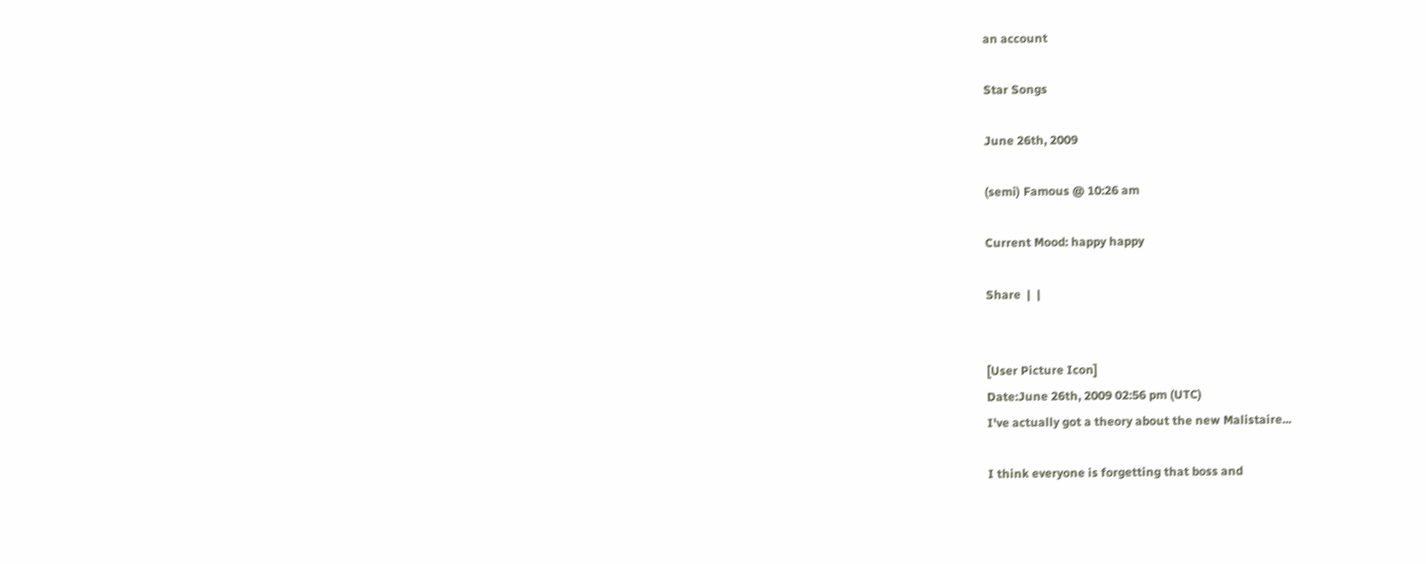an account

Star Songs

June 26th, 2009

(semi) Famous @ 10:26 am

Current Mood: happy happy

Share  |  |


[User Picture Icon]
Date:June 26th, 2009 02:56 pm (UTC)
I've actually got a theory about the new Malistaire...

I think everyone is forgetting that boss and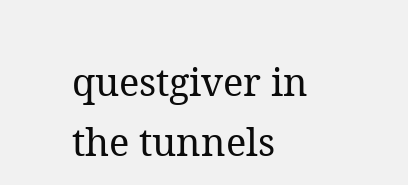questgiver in the tunnels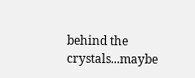behind the crystals...maybe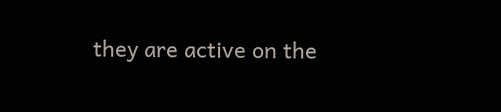they are active on the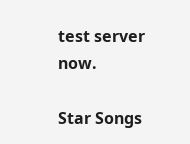test server now.

Star Songs